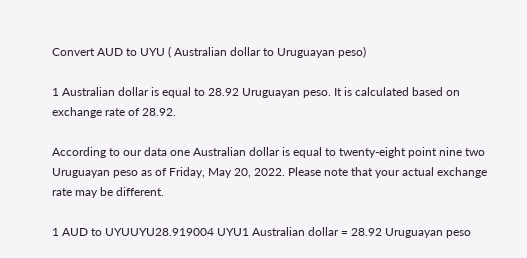Convert AUD to UYU ( Australian dollar to Uruguayan peso)

1 Australian dollar is equal to 28.92 Uruguayan peso. It is calculated based on exchange rate of 28.92.

According to our data one Australian dollar is equal to twenty-eight point nine two Uruguayan peso as of Friday, May 20, 2022. Please note that your actual exchange rate may be different.

1 AUD to UYUUYU28.919004 UYU1 Australian dollar = 28.92 Uruguayan peso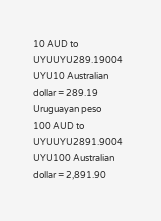10 AUD to UYUUYU289.19004 UYU10 Australian dollar = 289.19 Uruguayan peso
100 AUD to UYUUYU2891.9004 UYU100 Australian dollar = 2,891.90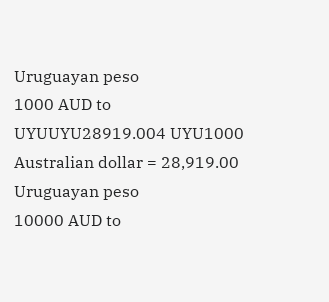Uruguayan peso
1000 AUD to UYUUYU28919.004 UYU1000 Australian dollar = 28,919.00 Uruguayan peso
10000 AUD to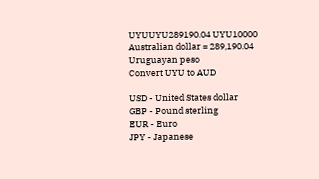UYUUYU289190.04 UYU10000 Australian dollar = 289,190.04 Uruguayan peso
Convert UYU to AUD

USD - United States dollar
GBP - Pound sterling
EUR - Euro
JPY - Japanese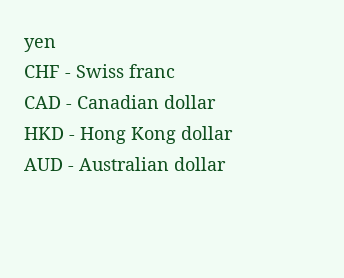yen
CHF - Swiss franc
CAD - Canadian dollar
HKD - Hong Kong dollar
AUD - Australian dollar